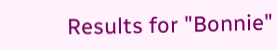Results for "Bonnie"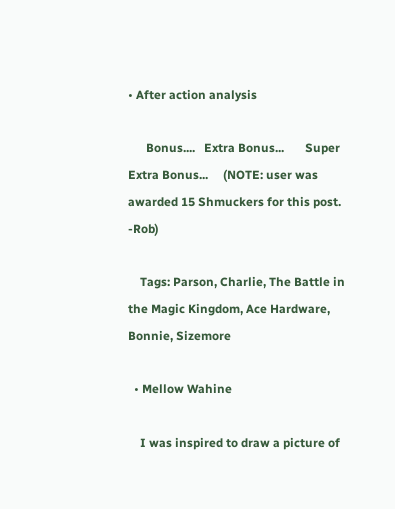• After action analysis

      Bonus....   Extra Bonus...       Super Extra Bonus...     (NOTE: user was awarded 15 Shmuckers for this post. -Rob)

    Tags: Parson, Charlie, The Battle in the Magic Kingdom, Ace Hardware, Bonnie, Sizemore

  • Mellow Wahine

    I was inspired to draw a picture of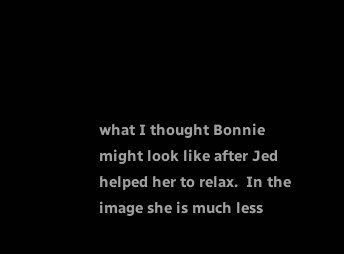what I thought Bonnie might look like after Jed helped her to relax.  In the image she is much less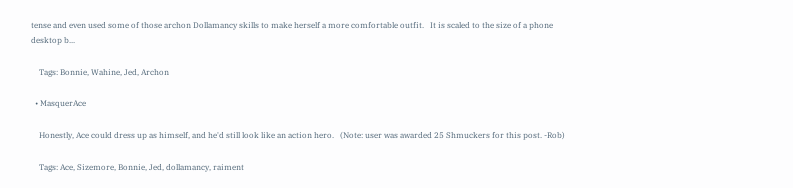tense and even used some of those archon Dollamancy skills to make herself a more comfortable outfit.   It is scaled to the size of a phone desktop b...

    Tags: Bonnie, Wahine, Jed, Archon

  • MasquerAce

    Honestly, Ace could dress up as himself, and he'd still look like an action hero.   (Note: user was awarded 25 Shmuckers for this post. -Rob)

    Tags: Ace, Sizemore, Bonnie, Jed, dollamancy, raiment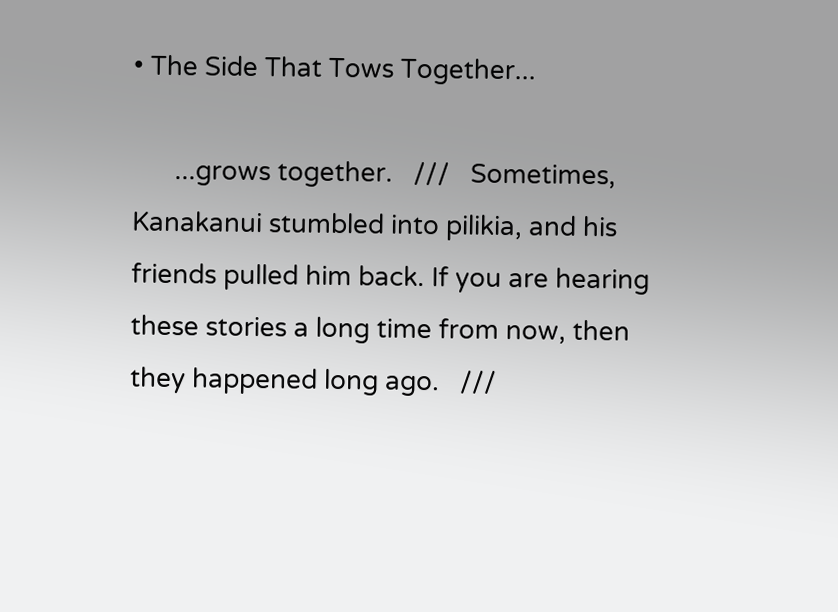• The Side That Tows Together...

      ...grows together.   ///   Sometimes, Kanakanui stumbled into pilikia, and his friends pulled him back. If you are hearing these stories a long time from now, then they happened long ago.   ///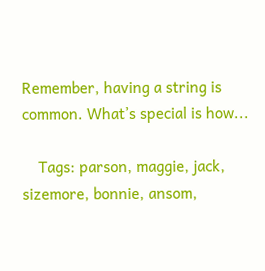Remember, having a string is common. What’s special is how...

    Tags: parson, maggie, jack, sizemore, bonnie, ansom,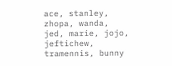ace, stanley, zhopa, wanda, jed, marie, jojo, jeftichew, tramennis, bunny